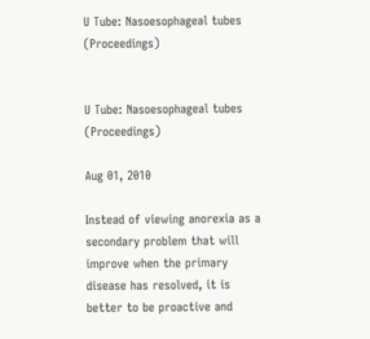U Tube: Nasoesophageal tubes (Proceedings)


U Tube: Nasoesophageal tubes (Proceedings)

Aug 01, 2010

Instead of viewing anorexia as a secondary problem that will improve when the primary disease has resolved, it is better to be proactive and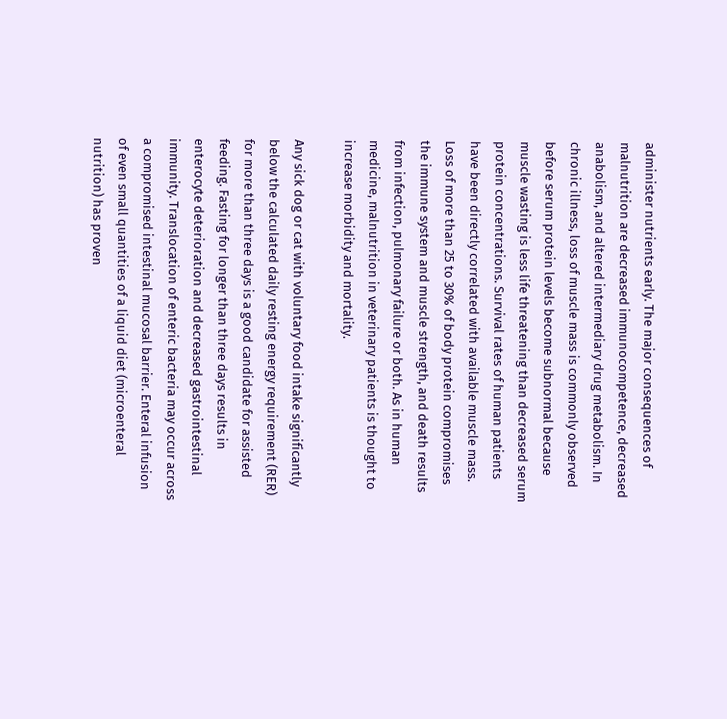administer nutrients early. The major consequences of malnutrition are decreased immunocompetence, decreased anabolism, and altered intermediary drug metabolism. In chronic illness, loss of muscle mass is commonly observed before serum protein levels become subnormal because muscle wasting is less life threatening than decreased serum protein concentrations. Survival rates of human patients have been directly correlated with available muscle mass. Loss of more than 25 to 30% of body protein compromises the immune system and muscle strength, and death results from infection, pulmonary failure or both. As in human medicine, malnutrition in veterinary patients is thought to increase morbidity and mortality.

Any sick dog or cat with voluntary food intake significantly below the calculated daily resting energy requirement (RER) for more than three days is a good candidate for assisted feeding. Fasting for longer than three days results in enterocyte deterioration and decreased gastrointestinal immunity. Translocation of enteric bacteria may occur across a compromised intestinal mucosal barrier. Enteral infusion of even small quantities of a liquid diet (microenteral nutrition) has proven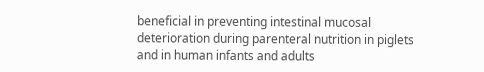beneficial in preventing intestinal mucosal deterioration during parenteral nutrition in piglets and in human infants and adults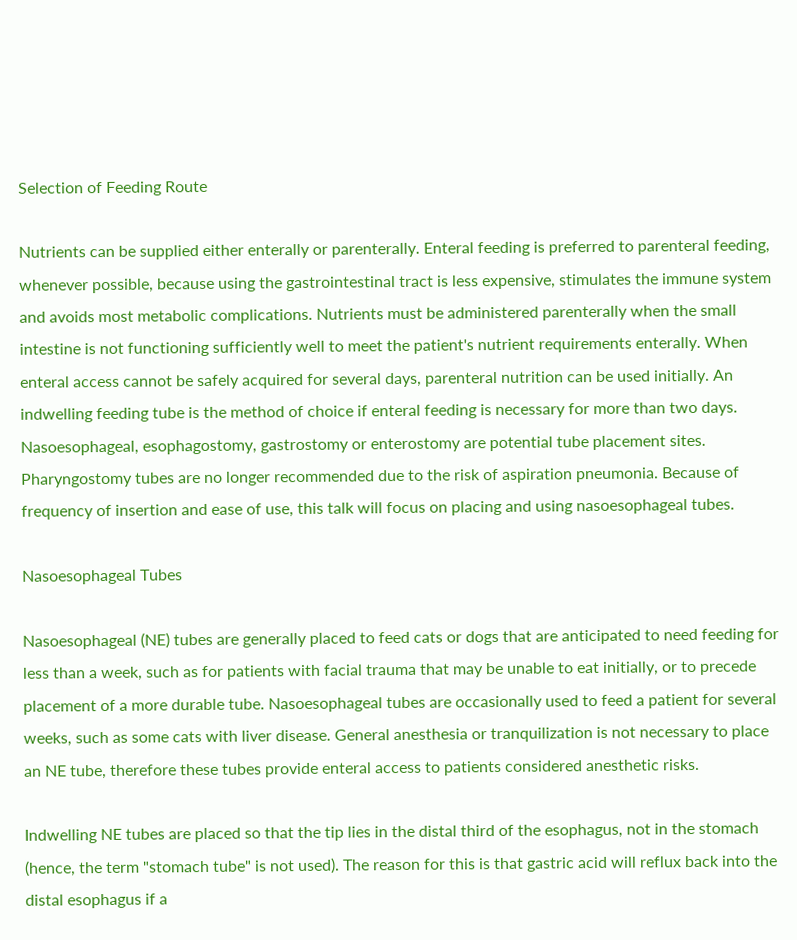Selection of Feeding Route

Nutrients can be supplied either enterally or parenterally. Enteral feeding is preferred to parenteral feeding, whenever possible, because using the gastrointestinal tract is less expensive, stimulates the immune system and avoids most metabolic complications. Nutrients must be administered parenterally when the small intestine is not functioning sufficiently well to meet the patient's nutrient requirements enterally. When enteral access cannot be safely acquired for several days, parenteral nutrition can be used initially. An indwelling feeding tube is the method of choice if enteral feeding is necessary for more than two days. Nasoesophageal, esophagostomy, gastrostomy or enterostomy are potential tube placement sites. Pharyngostomy tubes are no longer recommended due to the risk of aspiration pneumonia. Because of frequency of insertion and ease of use, this talk will focus on placing and using nasoesophageal tubes.

Nasoesophageal Tubes

Nasoesophageal (NE) tubes are generally placed to feed cats or dogs that are anticipated to need feeding for less than a week, such as for patients with facial trauma that may be unable to eat initially, or to precede placement of a more durable tube. Nasoesophageal tubes are occasionally used to feed a patient for several weeks, such as some cats with liver disease. General anesthesia or tranquilization is not necessary to place an NE tube, therefore these tubes provide enteral access to patients considered anesthetic risks.

Indwelling NE tubes are placed so that the tip lies in the distal third of the esophagus, not in the stomach (hence, the term "stomach tube" is not used). The reason for this is that gastric acid will reflux back into the distal esophagus if a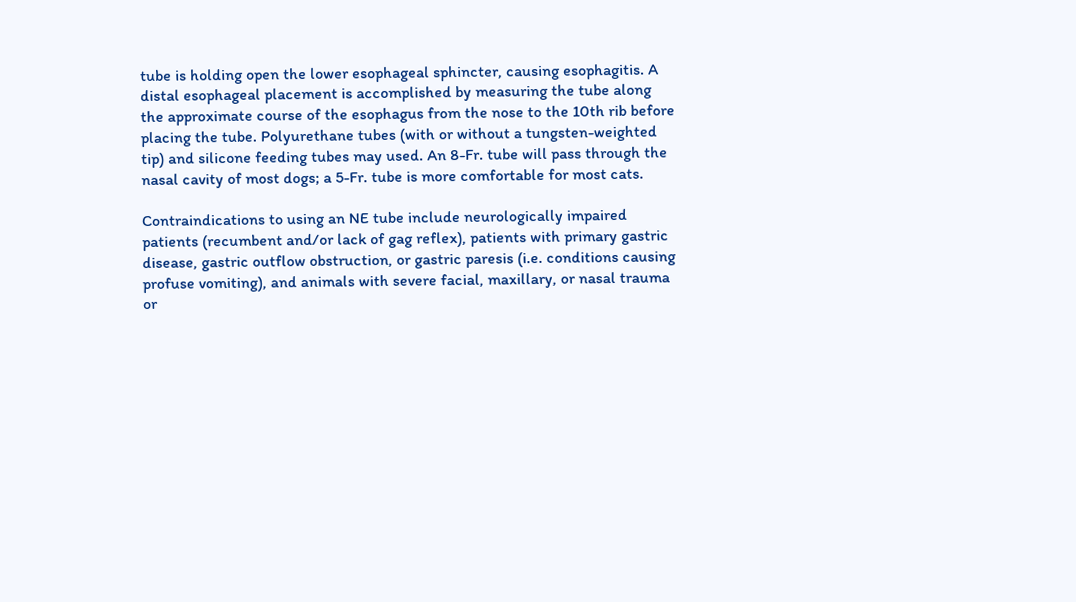tube is holding open the lower esophageal sphincter, causing esophagitis. A distal esophageal placement is accomplished by measuring the tube along the approximate course of the esophagus from the nose to the 10th rib before placing the tube. Polyurethane tubes (with or without a tungsten-weighted tip) and silicone feeding tubes may used. An 8-Fr. tube will pass through the nasal cavity of most dogs; a 5-Fr. tube is more comfortable for most cats.

Contraindications to using an NE tube include neurologically impaired patients (recumbent and/or lack of gag reflex), patients with primary gastric disease, gastric outflow obstruction, or gastric paresis (i.e. conditions causing profuse vomiting), and animals with severe facial, maxillary, or nasal trauma or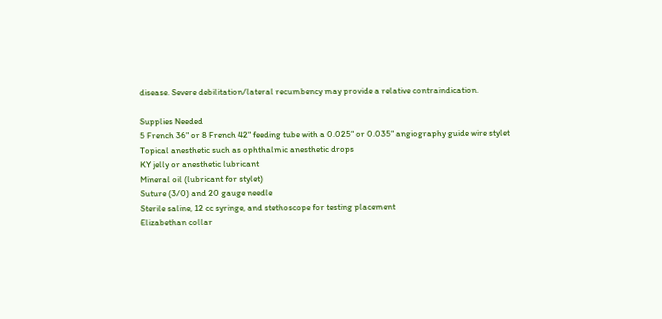disease. Severe debilitation/lateral recumbency may provide a relative contraindication.

Supplies Needed
5 French 36" or 8 French 42" feeding tube with a 0.025" or 0.035" angiography guide wire stylet
Topical anesthetic such as ophthalmic anesthetic drops
KY jelly or anesthetic lubricant
Mineral oil (lubricant for stylet)
Suture (3/0) and 20 gauge needle
Sterile saline, 12 cc syringe, and stethoscope for testing placement
Elizabethan collar